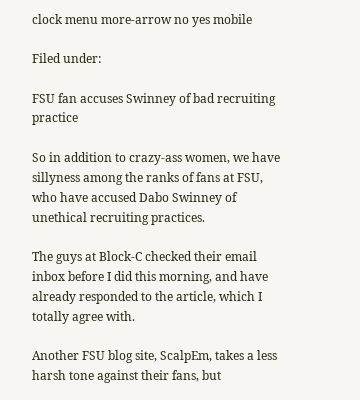clock menu more-arrow no yes mobile

Filed under:

FSU fan accuses Swinney of bad recruiting practice

So in addition to crazy-ass women, we have sillyness among the ranks of fans at FSU, who have accused Dabo Swinney of unethical recruiting practices.

The guys at Block-C checked their email inbox before I did this morning, and have already responded to the article, which I totally agree with.

Another FSU blog site, ScalpEm, takes a less harsh tone against their fans, but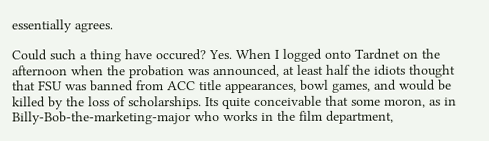essentially agrees.

Could such a thing have occured? Yes. When I logged onto Tardnet on the afternoon when the probation was announced, at least half the idiots thought that FSU was banned from ACC title appearances, bowl games, and would be killed by the loss of scholarships. Its quite conceivable that some moron, as in Billy-Bob-the-marketing-major who works in the film department,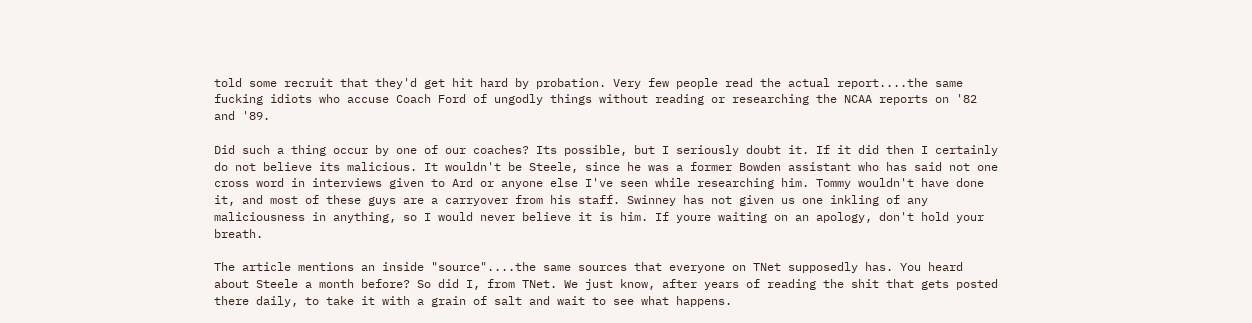told some recruit that they'd get hit hard by probation. Very few people read the actual report....the same fucking idiots who accuse Coach Ford of ungodly things without reading or researching the NCAA reports on '82 and '89.

Did such a thing occur by one of our coaches? Its possible, but I seriously doubt it. If it did then I certainly do not believe its malicious. It wouldn't be Steele, since he was a former Bowden assistant who has said not one cross word in interviews given to Ard or anyone else I've seen while researching him. Tommy wouldn't have done it, and most of these guys are a carryover from his staff. Swinney has not given us one inkling of any maliciousness in anything, so I would never believe it is him. If youre waiting on an apology, don't hold your breath.

The article mentions an inside "source"....the same sources that everyone on TNet supposedly has. You heard about Steele a month before? So did I, from TNet. We just know, after years of reading the shit that gets posted there daily, to take it with a grain of salt and wait to see what happens.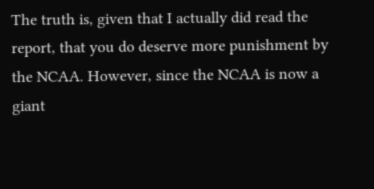The truth is, given that I actually did read the report, that you do deserve more punishment by the NCAA. However, since the NCAA is now a giant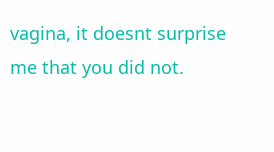vagina, it doesnt surprise me that you did not.